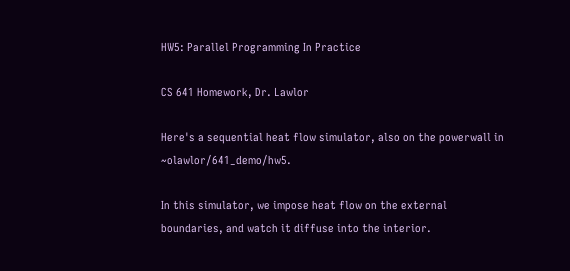HW5: Parallel Programming In Practice

CS 641 Homework, Dr. Lawlor

Here's a sequential heat flow simulator, also on the powerwall in ~olawlor/641_demo/hw5.

In this simulator, we impose heat flow on the external boundaries, and watch it diffuse into the interior.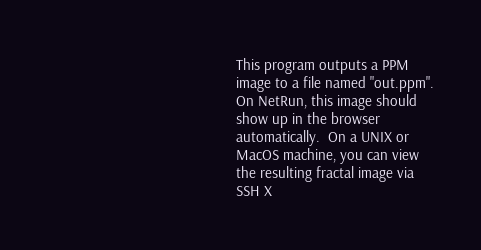This program outputs a PPM image to a file named "out.ppm".   On NetRun, this image should show up in the browser automatically.  On a UNIX or MacOS machine, you can view the resulting fractal image via SSH X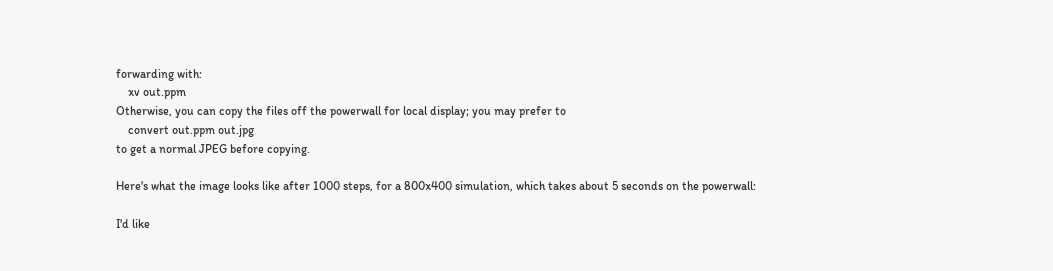forwarding with:
    xv out.ppm
Otherwise, you can copy the files off the powerwall for local display; you may prefer to
    convert out.ppm out.jpg
to get a normal JPEG before copying.

Here's what the image looks like after 1000 steps, for a 800x400 simulation, which takes about 5 seconds on the powerwall:

I'd like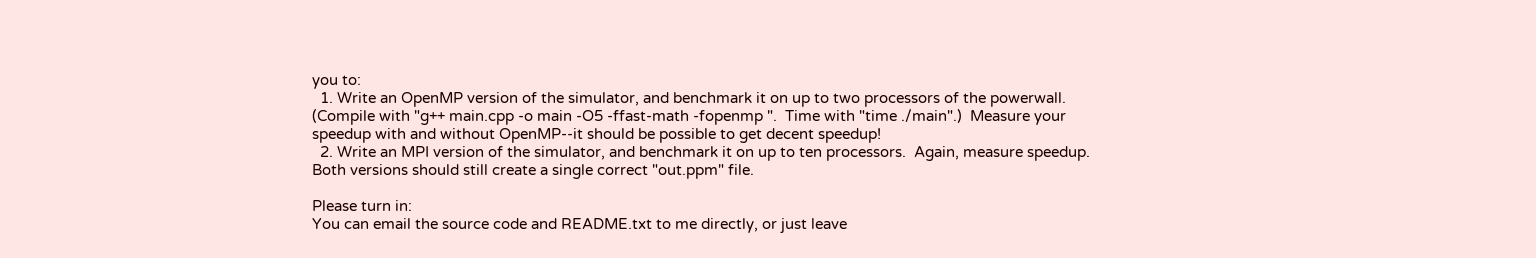you to:
  1. Write an OpenMP version of the simulator, and benchmark it on up to two processors of the powerwall.  (Compile with "g++ main.cpp -o main -O5 -ffast-math -fopenmp ".  Time with "time ./main".)  Measure your speedup with and without OpenMP--it should be possible to get decent speedup!
  2. Write an MPI version of the simulator, and benchmark it on up to ten processors.  Again, measure speedup.
Both versions should still create a single correct "out.ppm" file.

Please turn in:
You can email the source code and README.txt to me directly, or just leave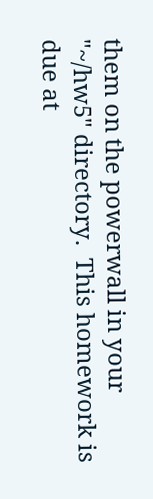them on the powerwall in your "~/hw5" directory.  This homework is due at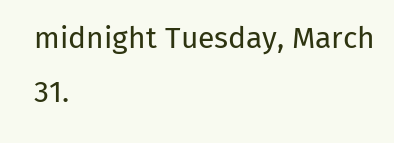midnight Tuesday, March 31.